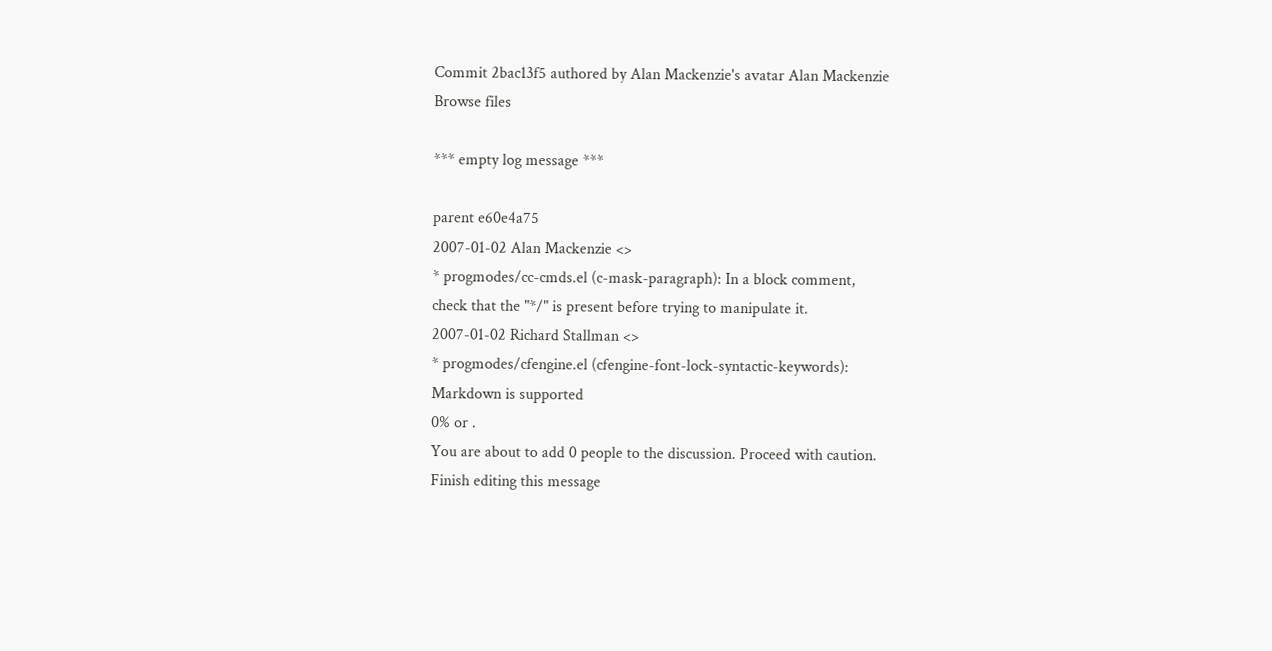Commit 2bac13f5 authored by Alan Mackenzie's avatar Alan Mackenzie
Browse files

*** empty log message ***

parent e60e4a75
2007-01-02 Alan Mackenzie <>
* progmodes/cc-cmds.el (c-mask-paragraph): In a block comment,
check that the "*/" is present before trying to manipulate it.
2007-01-02 Richard Stallman <>
* progmodes/cfengine.el (cfengine-font-lock-syntactic-keywords):
Markdown is supported
0% or .
You are about to add 0 people to the discussion. Proceed with caution.
Finish editing this message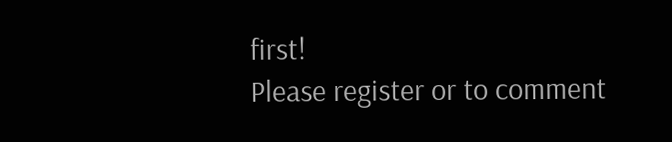first!
Please register or to comment